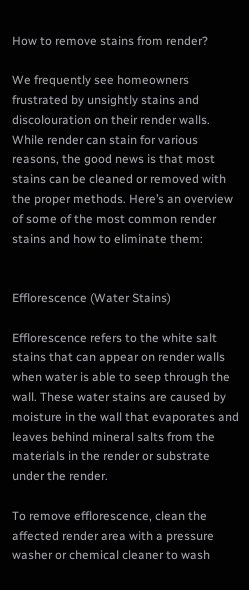How to remove stains from render?

We frequently see homeowners frustrated by unsightly stains and discolouration on their render walls. While render can stain for various reasons, the good news is that most stains can be cleaned or removed with the proper methods. Here’s an overview of some of the most common render stains and how to eliminate them:


Efflorescence (Water Stains)

Efflorescence refers to the white salt stains that can appear on render walls when water is able to seep through the wall. These water stains are caused by moisture in the wall that evaporates and leaves behind mineral salts from the materials in the render or substrate under the render.

To remove efflorescence, clean the affected render area with a pressure washer or chemical cleaner to wash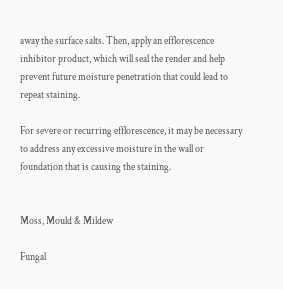away the surface salts. Then, apply an efflorescence inhibitor product, which will seal the render and help prevent future moisture penetration that could lead to repeat staining.

For severe or recurring efflorescence, it may be necessary to address any excessive moisture in the wall or foundation that is causing the staining.


Moss, Mould & Mildew

Fungal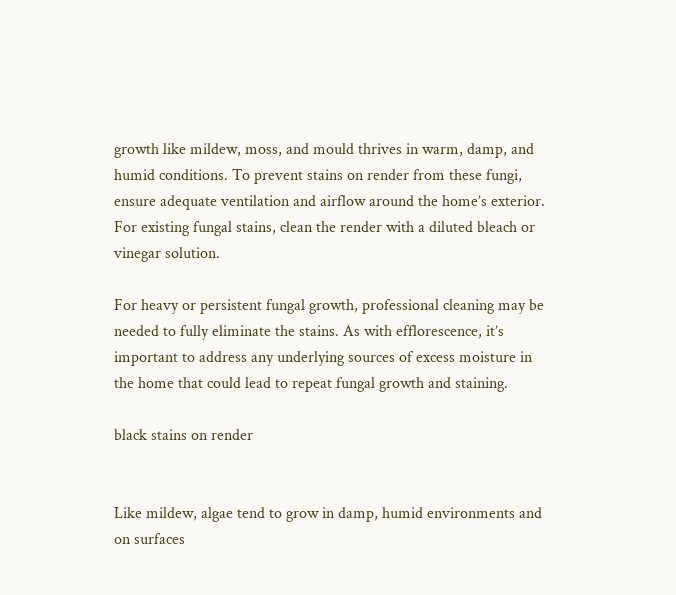growth like mildew, moss, and mould thrives in warm, damp, and humid conditions. To prevent stains on render from these fungi, ensure adequate ventilation and airflow around the home’s exterior. For existing fungal stains, clean the render with a diluted bleach or vinegar solution.

For heavy or persistent fungal growth, professional cleaning may be needed to fully eliminate the stains. As with efflorescence, it’s important to address any underlying sources of excess moisture in the home that could lead to repeat fungal growth and staining.

black stains on render


Like mildew, algae tend to grow in damp, humid environments and on surfaces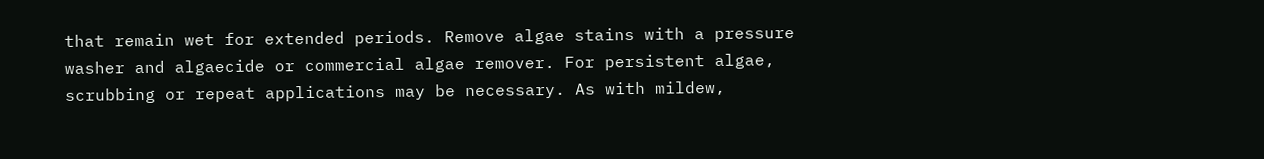that remain wet for extended periods. Remove algae stains with a pressure washer and algaecide or commercial algae remover. For persistent algae, scrubbing or repeat applications may be necessary. As with mildew,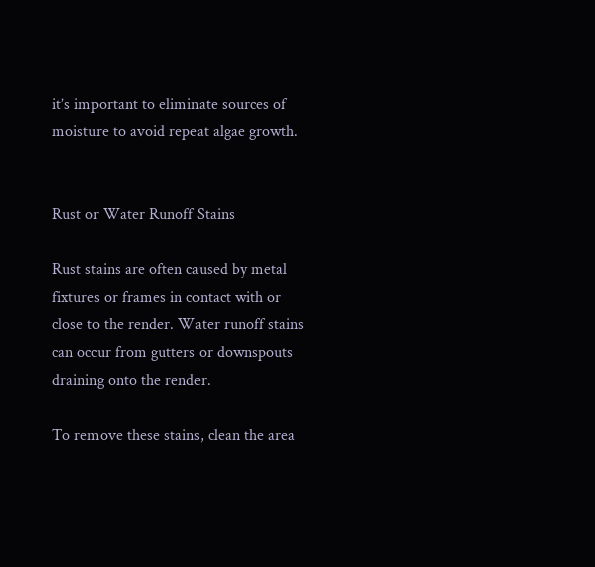it’s important to eliminate sources of moisture to avoid repeat algae growth.


Rust or Water Runoff Stains

Rust stains are often caused by metal fixtures or frames in contact with or close to the render. Water runoff stains can occur from gutters or downspouts draining onto the render.

To remove these stains, clean the area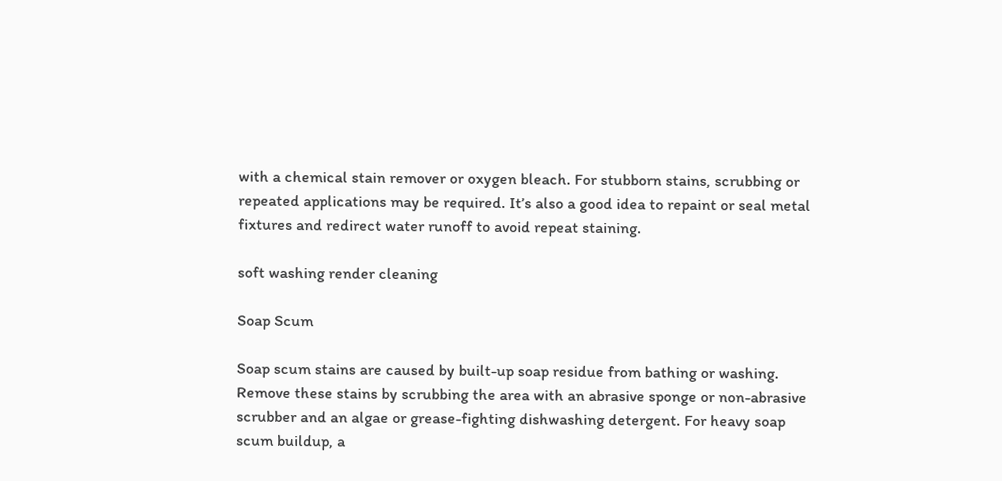with a chemical stain remover or oxygen bleach. For stubborn stains, scrubbing or repeated applications may be required. It’s also a good idea to repaint or seal metal fixtures and redirect water runoff to avoid repeat staining.

soft washing render cleaning

Soap Scum

Soap scum stains are caused by built-up soap residue from bathing or washing. Remove these stains by scrubbing the area with an abrasive sponge or non-abrasive scrubber and an algae or grease-fighting dishwashing detergent. For heavy soap scum buildup, a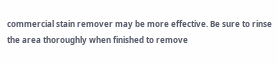commercial stain remover may be more effective. Be sure to rinse the area thoroughly when finished to remove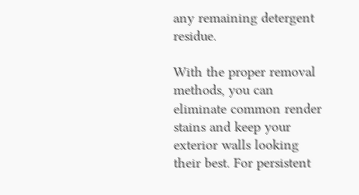any remaining detergent residue.

With the proper removal methods, you can eliminate common render stains and keep your exterior walls looking their best. For persistent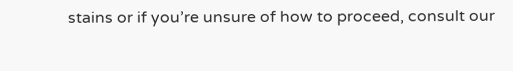stains or if you’re unsure of how to proceed, consult our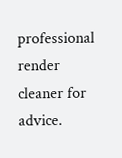professional render cleaner for advice.